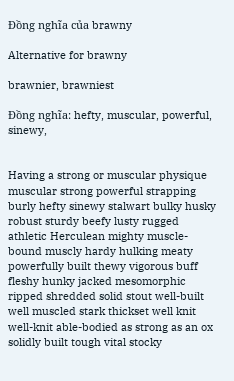Đồng nghĩa của brawny

Alternative for brawny

brawnier, brawniest

Đồng nghĩa: hefty, muscular, powerful, sinewy,


Having a strong or muscular physique
muscular strong powerful strapping burly hefty sinewy stalwart bulky husky robust sturdy beefy lusty rugged athletic Herculean mighty muscle-bound muscly hardy hulking meaty powerfully built thewy vigorous buff fleshy hunky jacked mesomorphic ripped shredded solid stout well-built well muscled stark thickset well knit well-knit able-bodied as strong as an ox solidly built tough vital stocky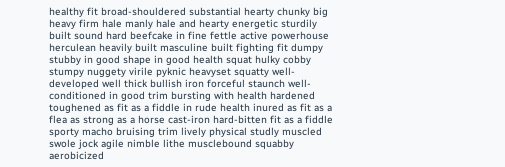healthy fit broad-shouldered substantial hearty chunky big heavy firm hale manly hale and hearty energetic sturdily built sound hard beefcake in fine fettle active powerhouse herculean heavily built masculine built fighting fit dumpy stubby in good shape in good health squat hulky cobby stumpy nuggety virile pyknic heavyset squatty well-developed well thick bullish iron forceful staunch well-conditioned in good trim bursting with health hardened toughened as fit as a fiddle in rude health inured as fit as a flea as strong as a horse cast-iron hard-bitten fit as a fiddle sporty macho bruising trim lively physical studly muscled swole jock agile nimble lithe musclebound squabby aerobicized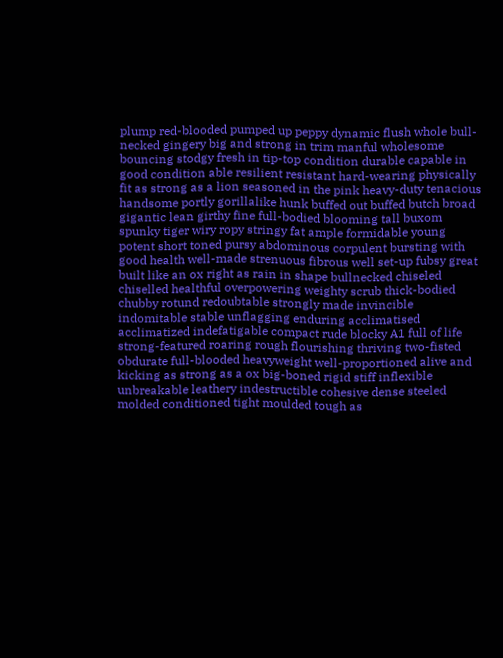plump red-blooded pumped up peppy dynamic flush whole bull-necked gingery big and strong in trim manful wholesome bouncing stodgy fresh in tip-top condition durable capable in good condition able resilient resistant hard-wearing physically fit as strong as a lion seasoned in the pink heavy-duty tenacious handsome portly gorillalike hunk buffed out buffed butch broad gigantic lean girthy fine full-bodied blooming tall buxom spunky tiger wiry ropy stringy fat ample formidable young potent short toned pursy abdominous corpulent bursting with good health well-made strenuous fibrous well set-up fubsy great built like an ox right as rain in shape bullnecked chiseled chiselled healthful overpowering weighty scrub thick-bodied chubby rotund redoubtable strongly made invincible indomitable stable unflagging enduring acclimatised acclimatized indefatigable compact rude blocky A1 full of life strong-featured roaring rough flourishing thriving two-fisted obdurate full-blooded heavyweight well-proportioned alive and kicking as strong as a ox big-boned rigid stiff inflexible unbreakable leathery indestructible cohesive dense steeled molded conditioned tight moulded tough as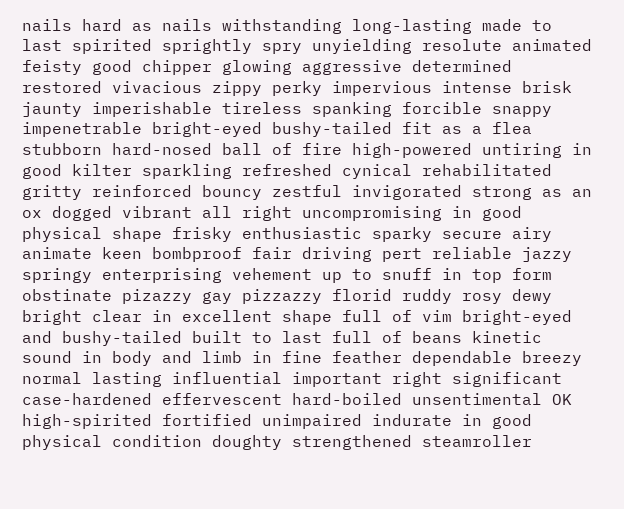nails hard as nails withstanding long-lasting made to last spirited sprightly spry unyielding resolute animated feisty good chipper glowing aggressive determined restored vivacious zippy perky impervious intense brisk jaunty imperishable tireless spanking forcible snappy impenetrable bright-eyed bushy-tailed fit as a flea stubborn hard-nosed ball of fire high-powered untiring in good kilter sparkling refreshed cynical rehabilitated gritty reinforced bouncy zestful invigorated strong as an ox dogged vibrant all right uncompromising in good physical shape frisky enthusiastic sparky secure airy animate keen bombproof fair driving pert reliable jazzy springy enterprising vehement up to snuff in top form obstinate pizazzy gay pizzazzy florid ruddy rosy dewy bright clear in excellent shape full of vim bright-eyed and bushy-tailed built to last full of beans kinetic sound in body and limb in fine feather dependable breezy normal lasting influential important right significant case-hardened effervescent hard-boiled unsentimental OK high-spirited fortified unimpaired indurate in good physical condition doughty strengthened steamroller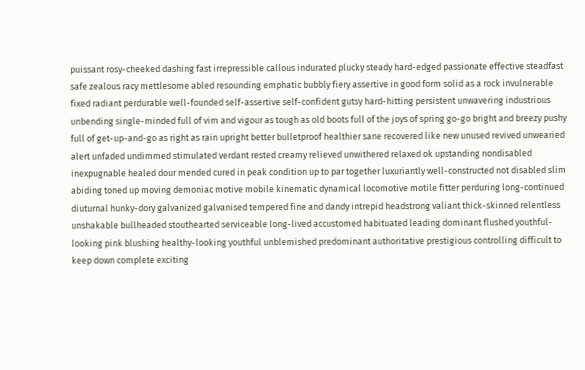puissant rosy-cheeked dashing fast irrepressible callous indurated plucky steady hard-edged passionate effective steadfast safe zealous racy mettlesome abled resounding emphatic bubbly fiery assertive in good form solid as a rock invulnerable fixed radiant perdurable well-founded self-assertive self-confident gutsy hard-hitting persistent unwavering industrious unbending single-minded full of vim and vigour as tough as old boots full of the joys of spring go-go bright and breezy pushy full of get-up-and-go as right as rain upright better bulletproof healthier sane recovered like new unused revived unwearied alert unfaded undimmed stimulated verdant rested creamy relieved unwithered relaxed ok upstanding nondisabled inexpugnable healed dour mended cured in peak condition up to par together luxuriantly well-constructed not disabled slim abiding toned up moving demoniac motive mobile kinematic dynamical locomotive motile fitter perduring long-continued diuturnal hunky-dory galvanized galvanised tempered fine and dandy intrepid headstrong valiant thick-skinned relentless unshakable bullheaded stouthearted serviceable long-lived accustomed habituated leading dominant flushed youthful-looking pink blushing healthy-looking youthful unblemished predominant authoritative prestigious controlling difficult to keep down complete exciting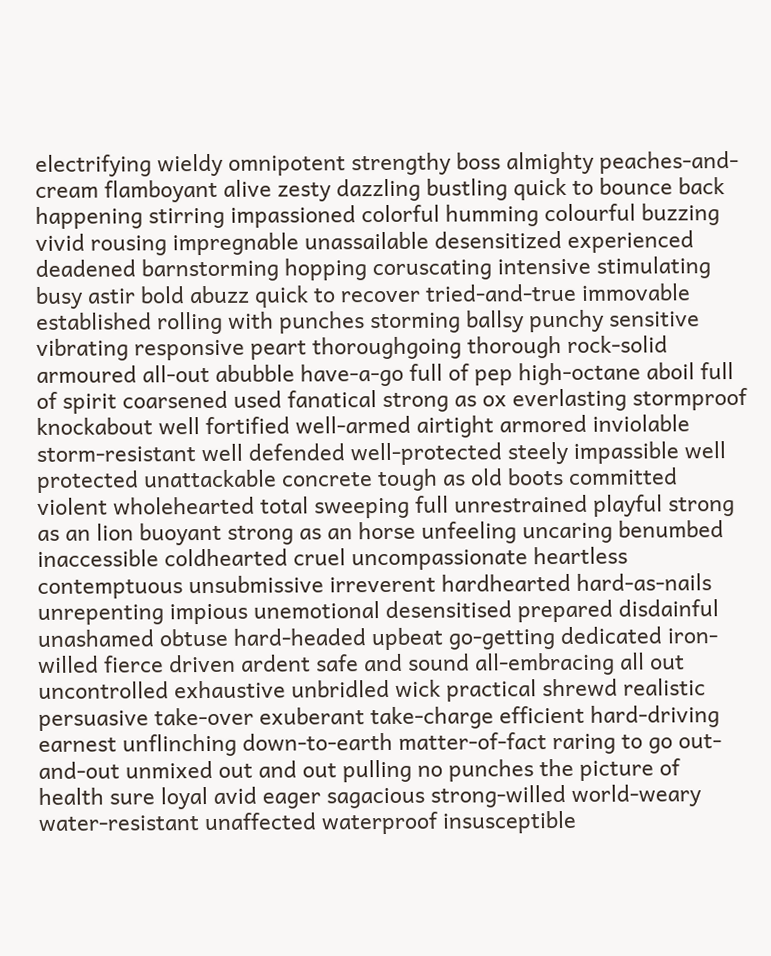electrifying wieldy omnipotent strengthy boss almighty peaches-and-cream flamboyant alive zesty dazzling bustling quick to bounce back happening stirring impassioned colorful humming colourful buzzing vivid rousing impregnable unassailable desensitized experienced deadened barnstorming hopping coruscating intensive stimulating busy astir bold abuzz quick to recover tried-and-true immovable established rolling with punches storming ballsy punchy sensitive vibrating responsive peart thoroughgoing thorough rock-solid armoured all-out abubble have-a-go full of pep high-octane aboil full of spirit coarsened used fanatical strong as ox everlasting stormproof knockabout well fortified well-armed airtight armored inviolable storm-resistant well defended well-protected steely impassible well protected unattackable concrete tough as old boots committed violent wholehearted total sweeping full unrestrained playful strong as an lion buoyant strong as an horse unfeeling uncaring benumbed inaccessible coldhearted cruel uncompassionate heartless contemptuous unsubmissive irreverent hardhearted hard-as-nails unrepenting impious unemotional desensitised prepared disdainful unashamed obtuse hard-headed upbeat go-getting dedicated iron-willed fierce driven ardent safe and sound all-embracing all out uncontrolled exhaustive unbridled wick practical shrewd realistic persuasive take-over exuberant take-charge efficient hard-driving earnest unflinching down-to-earth matter-of-fact raring to go out-and-out unmixed out and out pulling no punches the picture of health sure loyal avid eager sagacious strong-willed world-weary water-resistant unaffected waterproof insusceptible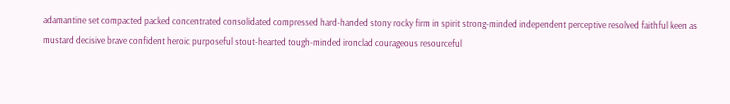adamantine set compacted packed concentrated consolidated compressed hard-handed stony rocky firm in spirit strong-minded independent perceptive resolved faithful keen as mustard decisive brave confident heroic purposeful stout-hearted tough-minded ironclad courageous resourceful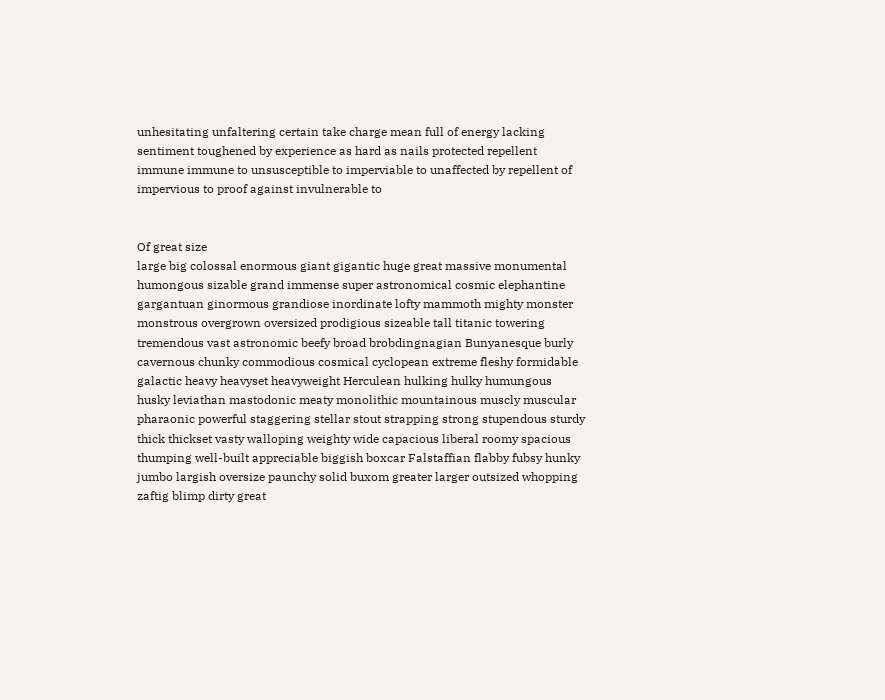unhesitating unfaltering certain take charge mean full of energy lacking sentiment toughened by experience as hard as nails protected repellent immune immune to unsusceptible to imperviable to unaffected by repellent of impervious to proof against invulnerable to


Of great size
large big colossal enormous giant gigantic huge great massive monumental humongous sizable grand immense super astronomical cosmic elephantine gargantuan ginormous grandiose inordinate lofty mammoth mighty monster monstrous overgrown oversized prodigious sizeable tall titanic towering tremendous vast astronomic beefy broad brobdingnagian Bunyanesque burly cavernous chunky commodious cosmical cyclopean extreme fleshy formidable galactic heavy heavyset heavyweight Herculean hulking hulky humungous husky leviathan mastodonic meaty monolithic mountainous muscly muscular pharaonic powerful staggering stellar stout strapping strong stupendous sturdy thick thickset vasty walloping weighty wide capacious liberal roomy spacious thumping well-built appreciable biggish boxcar Falstaffian flabby fubsy hunky jumbo largish oversize paunchy solid buxom greater larger outsized whopping zaftig blimp dirty great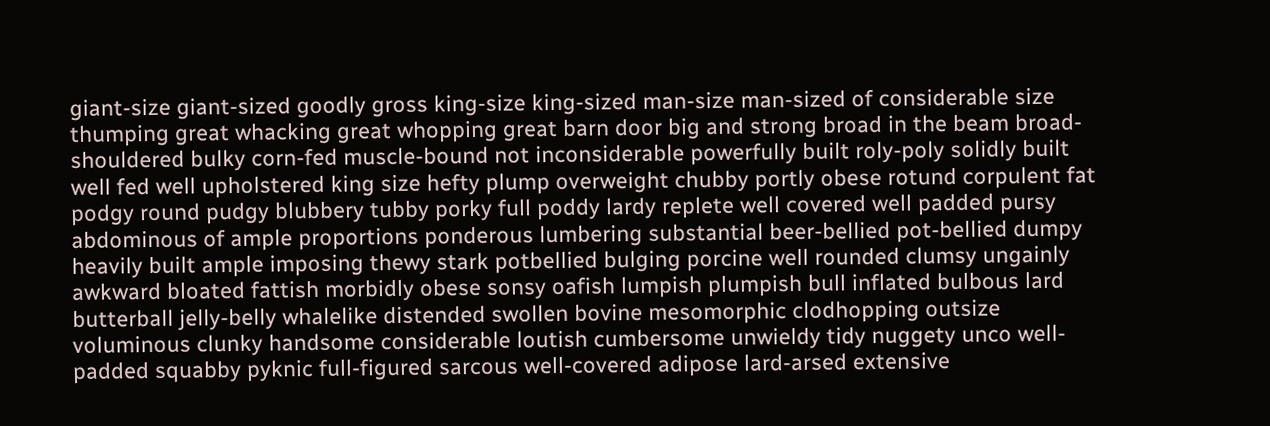giant-size giant-sized goodly gross king-size king-sized man-size man-sized of considerable size thumping great whacking great whopping great barn door big and strong broad in the beam broad-shouldered bulky corn-fed muscle-bound not inconsiderable powerfully built roly-poly solidly built well fed well upholstered king size hefty plump overweight chubby portly obese rotund corpulent fat podgy round pudgy blubbery tubby porky full poddy lardy replete well covered well padded pursy abdominous of ample proportions ponderous lumbering substantial beer-bellied pot-bellied dumpy heavily built ample imposing thewy stark potbellied bulging porcine well rounded clumsy ungainly awkward bloated fattish morbidly obese sonsy oafish lumpish plumpish bull inflated bulbous lard butterball jelly-belly whalelike distended swollen bovine mesomorphic clodhopping outsize voluminous clunky handsome considerable loutish cumbersome unwieldy tidy nuggety unco well-padded squabby pyknic full-figured sarcous well-covered adipose lard-arsed extensive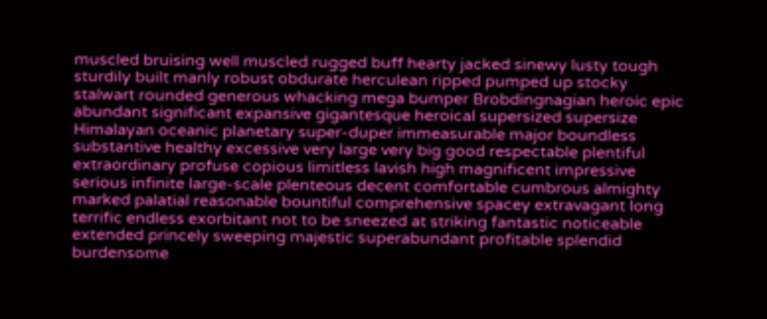muscled bruising well muscled rugged buff hearty jacked sinewy lusty tough sturdily built manly robust obdurate herculean ripped pumped up stocky stalwart rounded generous whacking mega bumper Brobdingnagian heroic epic abundant significant expansive gigantesque heroical supersized supersize Himalayan oceanic planetary super-duper immeasurable major boundless substantive healthy excessive very large very big good respectable plentiful extraordinary profuse copious limitless lavish high magnificent impressive serious infinite large-scale plenteous decent comfortable cumbrous almighty marked palatial reasonable bountiful comprehensive spacey extravagant long terrific endless exorbitant not to be sneezed at striking fantastic noticeable extended princely sweeping majestic superabundant profitable splendid burdensome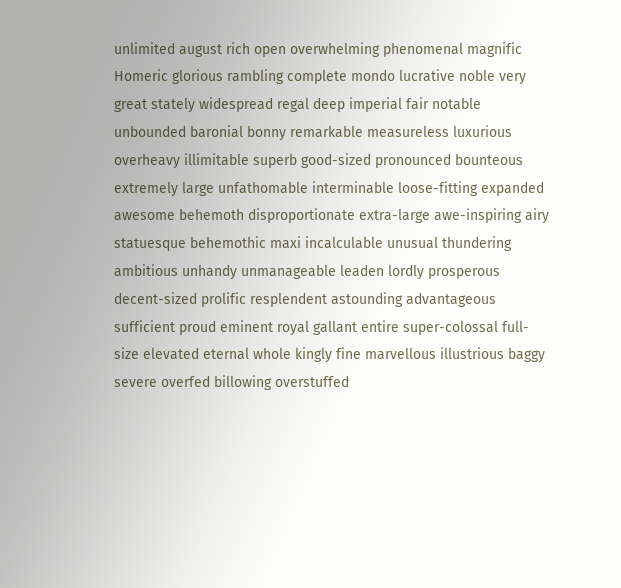unlimited august rich open overwhelming phenomenal magnific Homeric glorious rambling complete mondo lucrative noble very great stately widespread regal deep imperial fair notable unbounded baronial bonny remarkable measureless luxurious overheavy illimitable superb good-sized pronounced bounteous extremely large unfathomable interminable loose-fitting expanded awesome behemoth disproportionate extra-large awe-inspiring airy statuesque behemothic maxi incalculable unusual thundering ambitious unhandy unmanageable leaden lordly prosperous decent-sized prolific resplendent astounding advantageous sufficient proud eminent royal gallant entire super-colossal full-size elevated eternal whole kingly fine marvellous illustrious baggy severe overfed billowing overstuffed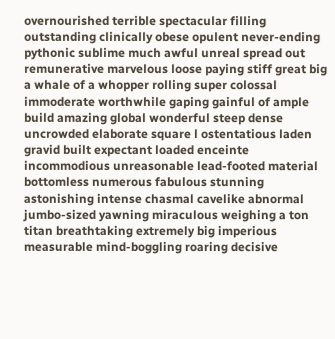overnourished terrible spectacular filling outstanding clinically obese opulent never-ending pythonic sublime much awful unreal spread out remunerative marvelous loose paying stiff great big a whale of a whopper rolling super colossal immoderate worthwhile gaping gainful of ample build amazing global wonderful steep dense uncrowded elaborate square l ostentatious laden gravid built expectant loaded enceinte incommodious unreasonable lead-footed material bottomless numerous fabulous stunning astonishing intense chasmal cavelike abnormal jumbo-sized yawning miraculous weighing a ton titan breathtaking extremely big imperious measurable mind-boggling roaring decisive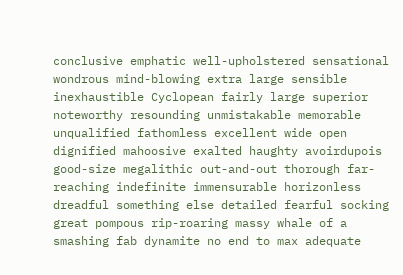conclusive emphatic well-upholstered sensational wondrous mind-blowing extra large sensible inexhaustible Cyclopean fairly large superior noteworthy resounding unmistakable memorable unqualified fathomless excellent wide open dignified mahoosive exalted haughty avoirdupois good-size megalithic out-and-out thorough far-reaching indefinite immensurable horizonless dreadful something else detailed fearful socking great pompous rip-roaring massy whale of a smashing fab dynamite no end to max adequate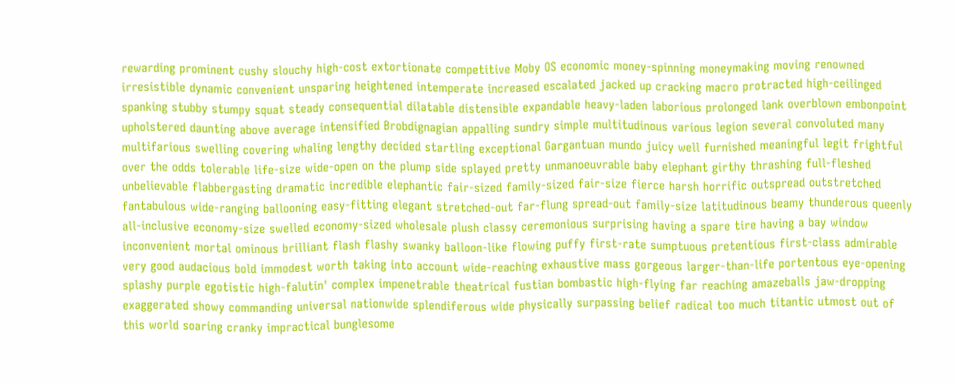rewarding prominent cushy slouchy high-cost extortionate competitive Moby OS economic money-spinning moneymaking moving renowned irresistible dynamic convenient unsparing heightened intemperate increased escalated jacked up cracking macro protracted high-ceilinged spanking stubby stumpy squat steady consequential dilatable distensible expandable heavy-laden laborious prolonged lank overblown embonpoint upholstered daunting above average intensified Brobdignagian appalling sundry simple multitudinous various legion several convoluted many multifarious swelling covering whaling lengthy decided startling exceptional Gargantuan mundo juicy well furnished meaningful legit frightful over the odds tolerable life-size wide-open on the plump side splayed pretty unmanoeuvrable baby elephant girthy thrashing full-fleshed unbelievable flabbergasting dramatic incredible elephantic fair-sized family-sized fair-size fierce harsh horrific outspread outstretched fantabulous wide-ranging ballooning easy-fitting elegant stretched-out far-flung spread-out family-size latitudinous beamy thunderous queenly all-inclusive economy-size swelled economy-sized wholesale plush classy ceremonious surprising having a spare tire having a bay window inconvenient mortal ominous brilliant flash flashy swanky balloon-like flowing puffy first-rate sumptuous pretentious first-class admirable very good audacious bold immodest worth taking into account wide-reaching exhaustive mass gorgeous larger-than-life portentous eye-opening splashy purple egotistic high-falutin' complex impenetrable theatrical fustian bombastic high-flying far reaching amazeballs jaw-dropping exaggerated showy commanding universal nationwide splendiferous wide physically surpassing belief radical too much titantic utmost out of this world soaring cranky impractical bunglesome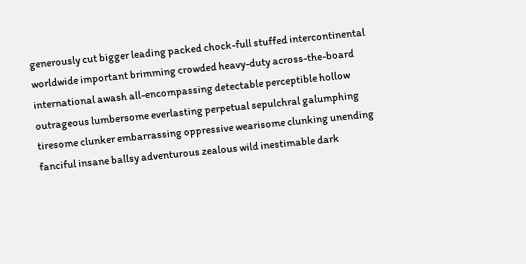generously cut bigger leading packed chock-full stuffed intercontinental worldwide important brimming crowded heavy-duty across-the-board international awash all-encompassing detectable perceptible hollow outrageous lumbersome everlasting perpetual sepulchral galumphing tiresome clunker embarrassing oppressive wearisome clunking unending fanciful insane ballsy adventurous zealous wild inestimable dark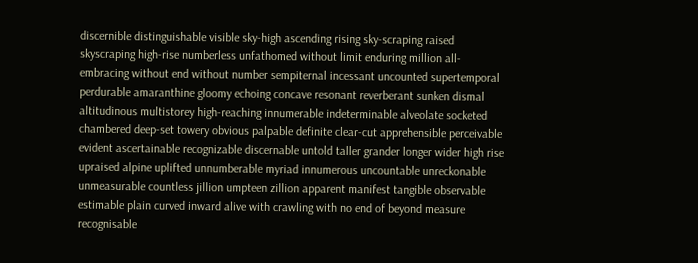discernible distinguishable visible sky-high ascending rising sky-scraping raised skyscraping high-rise numberless unfathomed without limit enduring million all-embracing without end without number sempiternal incessant uncounted supertemporal perdurable amaranthine gloomy echoing concave resonant reverberant sunken dismal altitudinous multistorey high-reaching innumerable indeterminable alveolate socketed chambered deep-set towery obvious palpable definite clear-cut apprehensible perceivable evident ascertainable recognizable discernable untold taller grander longer wider high rise upraised alpine uplifted unnumberable myriad innumerous uncountable unreckonable unmeasurable countless jillion umpteen zillion apparent manifest tangible observable estimable plain curved inward alive with crawling with no end of beyond measure recognisable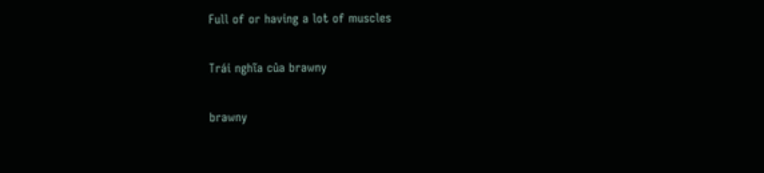Full of or having a lot of muscles

Trái nghĩa của brawny

brawny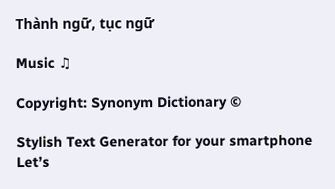Thành ngữ, tục ngữ

Music ♫

Copyright: Synonym Dictionary ©

Stylish Text Generator for your smartphone
Let’s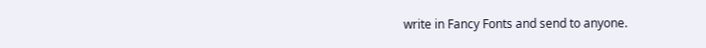write in Fancy Fonts and send to anyone.